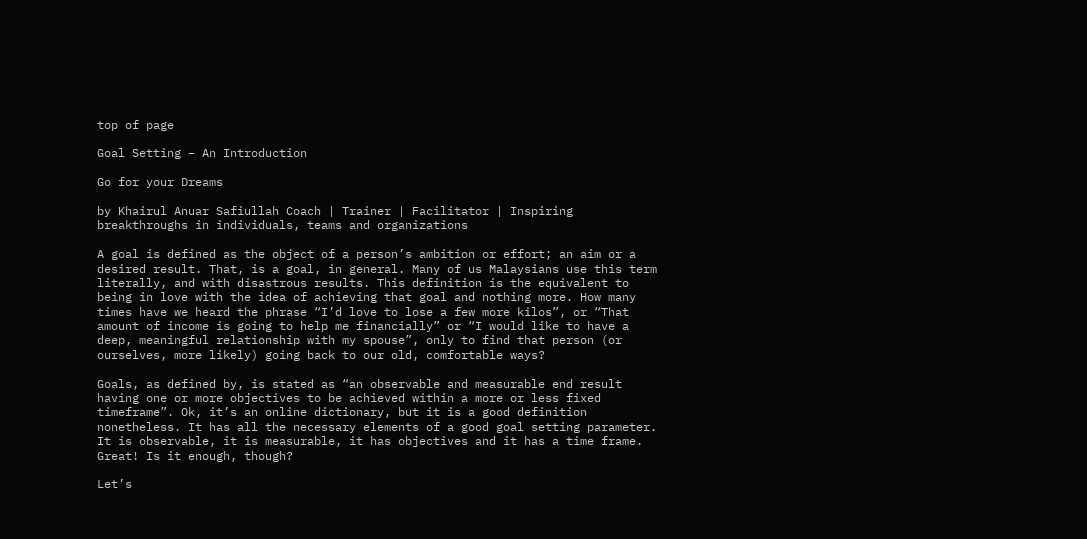top of page

Goal Setting – An Introduction

Go for your Dreams

by Khairul Anuar Safiullah Coach | Trainer | Facilitator | Inspiring breakthroughs in individuals, teams and organizations

A goal is defined as the object of a person’s ambition or effort; an aim or a desired result. That, is a goal, in general. Many of us Malaysians use this term literally, and with disastrous results. This definition is the equivalent to being in love with the idea of achieving that goal and nothing more. How many times have we heard the phrase “I’d love to lose a few more kilos”, or “That amount of income is going to help me financially” or “I would like to have a deep, meaningful relationship with my spouse”, only to find that person (or ourselves, more likely) going back to our old, comfortable ways?

Goals, as defined by, is stated as “an observable and measurable end result having one or more objectives to be achieved within a more or less fixed timeframe”. Ok, it’s an online dictionary, but it is a good definition nonetheless. It has all the necessary elements of a good goal setting parameter. It is observable, it is measurable, it has objectives and it has a time frame. Great! Is it enough, though?

Let’s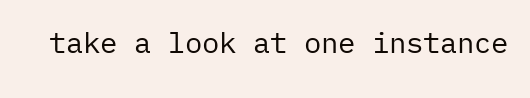take a look at one instance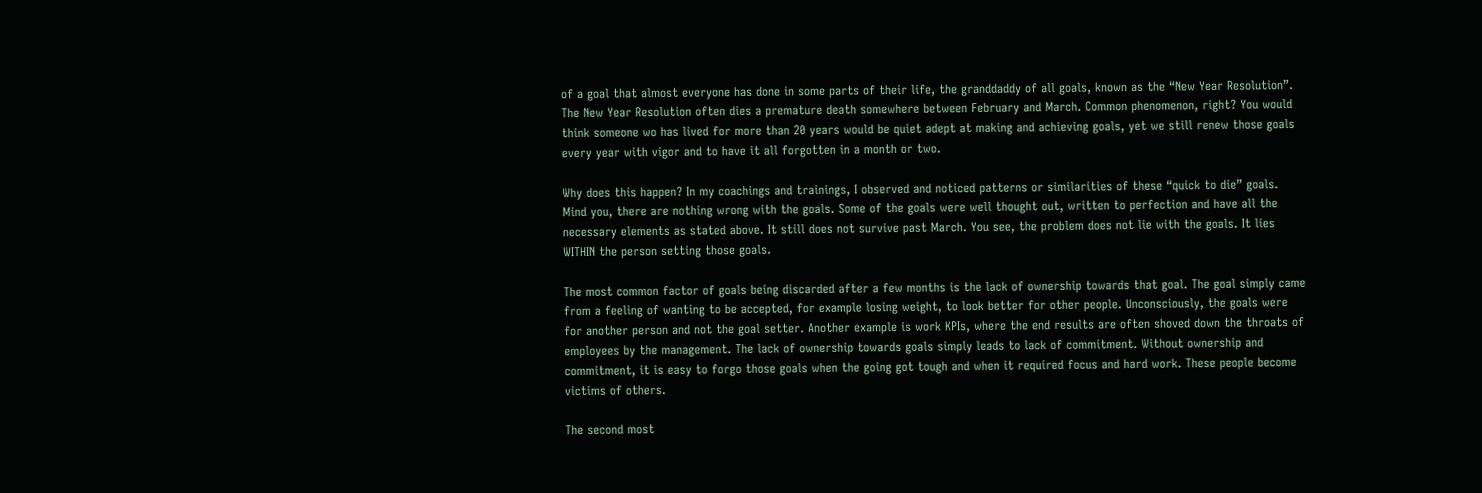of a goal that almost everyone has done in some parts of their life, the granddaddy of all goals, known as the “New Year Resolution”. The New Year Resolution often dies a premature death somewhere between February and March. Common phenomenon, right? You would think someone wo has lived for more than 20 years would be quiet adept at making and achieving goals, yet we still renew those goals every year with vigor and to have it all forgotten in a month or two.

Why does this happen? In my coachings and trainings, I observed and noticed patterns or similarities of these “quick to die” goals. Mind you, there are nothing wrong with the goals. Some of the goals were well thought out, written to perfection and have all the necessary elements as stated above. It still does not survive past March. You see, the problem does not lie with the goals. It lies WITHIN the person setting those goals.

The most common factor of goals being discarded after a few months is the lack of ownership towards that goal. The goal simply came from a feeling of wanting to be accepted, for example losing weight, to look better for other people. Unconsciously, the goals were for another person and not the goal setter. Another example is work KPIs, where the end results are often shoved down the throats of employees by the management. The lack of ownership towards goals simply leads to lack of commitment. Without ownership and commitment, it is easy to forgo those goals when the going got tough and when it required focus and hard work. These people become victims of others.

The second most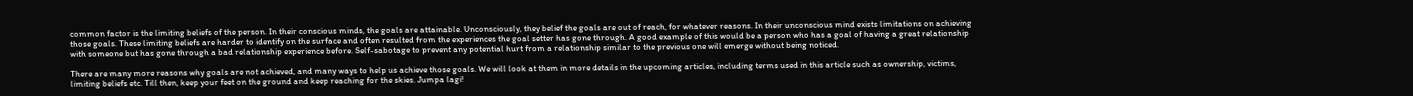common factor is the limiting beliefs of the person. In their conscious minds, the goals are attainable. Unconsciously, they belief the goals are out of reach, for whatever reasons. In their unconscious mind exists limitations on achieving those goals. These limiting beliefs are harder to identify on the surface and often resulted from the experiences the goal setter has gone through. A good example of this would be a person who has a goal of having a great relationship with someone but has gone through a bad relationship experience before. Self-sabotage to prevent any potential hurt from a relationship similar to the previous one will emerge without being noticed.

There are many more reasons why goals are not achieved, and many ways to help us achieve those goals. We will look at them in more details in the upcoming articles, including terms used in this article such as ownership, victims, limiting beliefs etc. Till then, keep your feet on the ground and keep reaching for the skies. Jumpa lagi!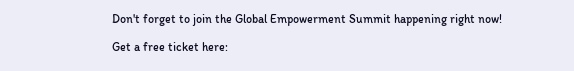Don't forget to join the Global Empowerment Summit happening right now!

Get a free ticket here: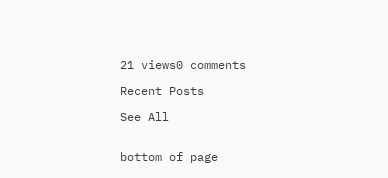21 views0 comments

Recent Posts

See All


bottom of page